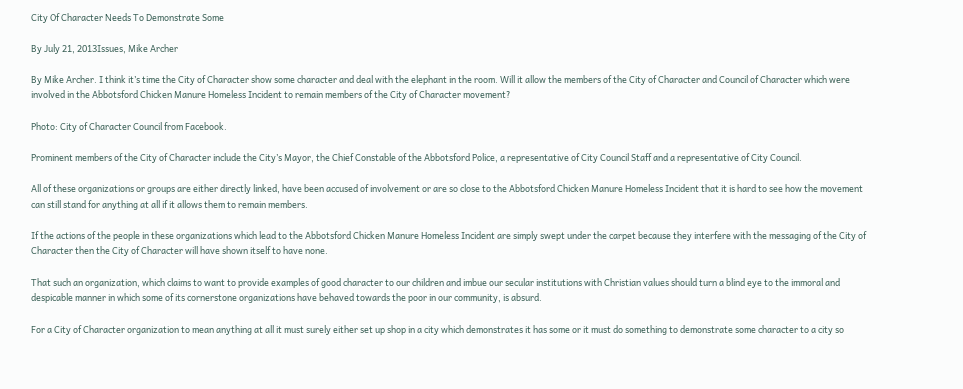City Of Character Needs To Demonstrate Some

By July 21, 2013Issues, Mike Archer

By Mike Archer. I think it’s time the City of Character show some character and deal with the elephant in the room. Will it allow the members of the City of Character and Council of Character which were involved in the Abbotsford Chicken Manure Homeless Incident to remain members of the City of Character movement?

Photo: City of Character Council from Facebook.

Prominent members of the City of Character include the City’s Mayor, the Chief Constable of the Abbotsford Police, a representative of City Council Staff and a representative of City Council.

All of these organizations or groups are either directly linked, have been accused of involvement or are so close to the Abbotsford Chicken Manure Homeless Incident that it is hard to see how the movement can still stand for anything at all if it allows them to remain members.

If the actions of the people in these organizations which lead to the Abbotsford Chicken Manure Homeless Incident are simply swept under the carpet because they interfere with the messaging of the City of Character then the City of Character will have shown itself to have none.

That such an organization, which claims to want to provide examples of good character to our children and imbue our secular institutions with Christian values should turn a blind eye to the immoral and despicable manner in which some of its cornerstone organizations have behaved towards the poor in our community, is absurd.

For a City of Character organization to mean anything at all it must surely either set up shop in a city which demonstrates it has some or it must do something to demonstrate some character to a city so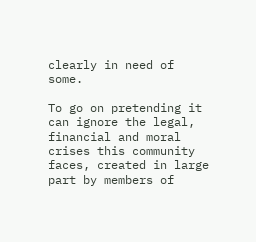clearly in need of some.

To go on pretending it can ignore the legal, financial and moral crises this community faces, created in large part by members of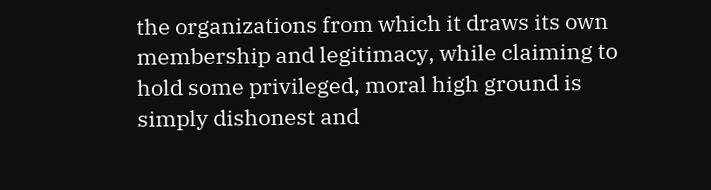the organizations from which it draws its own membership and legitimacy, while claiming to hold some privileged, moral high ground is simply dishonest and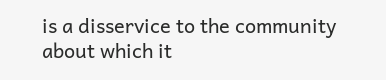is a disservice to the community about which it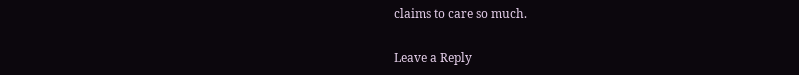claims to care so much.

Leave a Reply